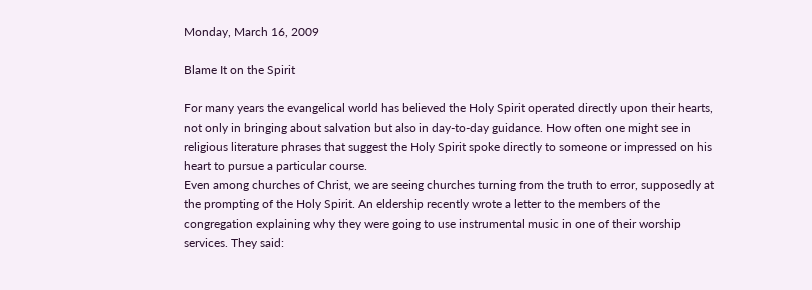Monday, March 16, 2009

Blame It on the Spirit

For many years the evangelical world has believed the Holy Spirit operated directly upon their hearts, not only in bringing about salvation but also in day-to-day guidance. How often one might see in religious literature phrases that suggest the Holy Spirit spoke directly to someone or impressed on his heart to pursue a particular course.
Even among churches of Christ, we are seeing churches turning from the truth to error, supposedly at the prompting of the Holy Spirit. An eldership recently wrote a letter to the members of the congregation explaining why they were going to use instrumental music in one of their worship services. They said: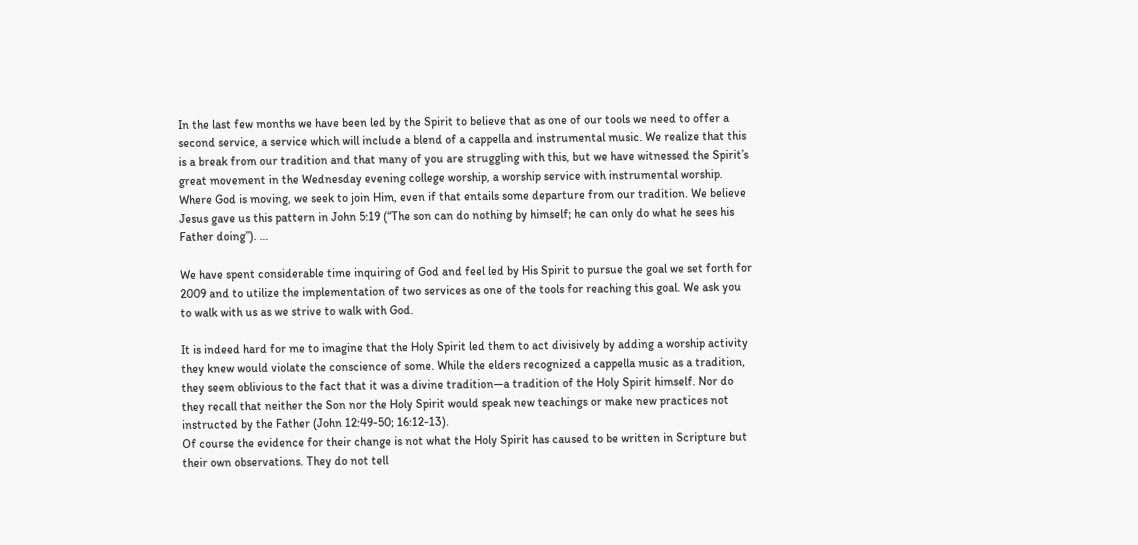In the last few months we have been led by the Spirit to believe that as one of our tools we need to offer a second service, a service which will include a blend of a cappella and instrumental music. We realize that this is a break from our tradition and that many of you are struggling with this, but we have witnessed the Spirit’s great movement in the Wednesday evening college worship, a worship service with instrumental worship. Where God is moving, we seek to join Him, even if that entails some departure from our tradition. We believe Jesus gave us this pattern in John 5:19 (“The son can do nothing by himself; he can only do what he sees his Father doing”). …

We have spent considerable time inquiring of God and feel led by His Spirit to pursue the goal we set forth for 2009 and to utilize the implementation of two services as one of the tools for reaching this goal. We ask you to walk with us as we strive to walk with God.

It is indeed hard for me to imagine that the Holy Spirit led them to act divisively by adding a worship activity they knew would violate the conscience of some. While the elders recognized a cappella music as a tradition, they seem oblivious to the fact that it was a divine tradition—a tradition of the Holy Spirit himself. Nor do they recall that neither the Son nor the Holy Spirit would speak new teachings or make new practices not instructed by the Father (John 12:49-50; 16:12-13).
Of course the evidence for their change is not what the Holy Spirit has caused to be written in Scripture but their own observations. They do not tell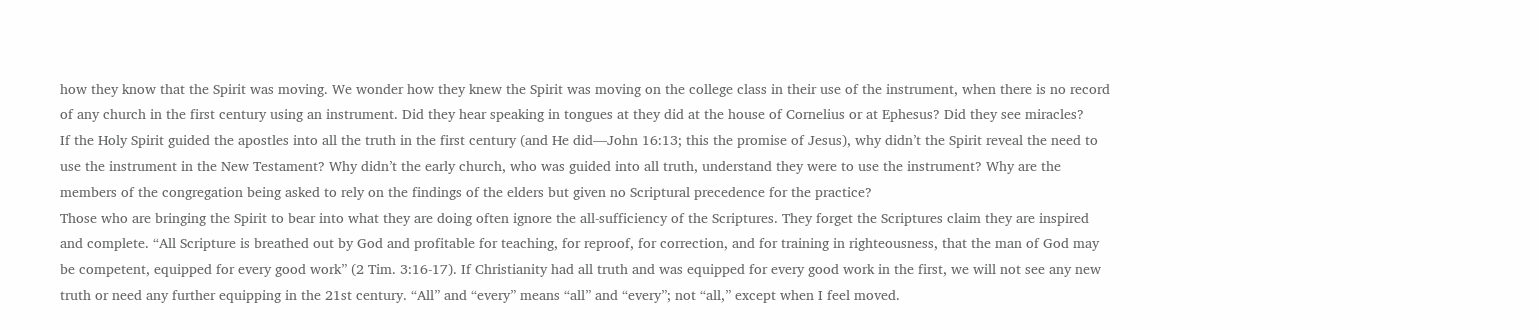how they know that the Spirit was moving. We wonder how they knew the Spirit was moving on the college class in their use of the instrument, when there is no record of any church in the first century using an instrument. Did they hear speaking in tongues at they did at the house of Cornelius or at Ephesus? Did they see miracles?
If the Holy Spirit guided the apostles into all the truth in the first century (and He did—John 16:13; this the promise of Jesus), why didn’t the Spirit reveal the need to use the instrument in the New Testament? Why didn’t the early church, who was guided into all truth, understand they were to use the instrument? Why are the members of the congregation being asked to rely on the findings of the elders but given no Scriptural precedence for the practice?
Those who are bringing the Spirit to bear into what they are doing often ignore the all-sufficiency of the Scriptures. They forget the Scriptures claim they are inspired and complete. “All Scripture is breathed out by God and profitable for teaching, for reproof, for correction, and for training in righteousness, that the man of God may be competent, equipped for every good work” (2 Tim. 3:16-17). If Christianity had all truth and was equipped for every good work in the first, we will not see any new truth or need any further equipping in the 21st century. “All” and “every” means “all” and “every”; not “all,” except when I feel moved.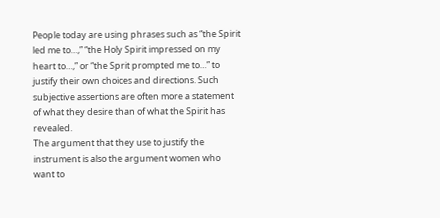People today are using phrases such as “the Spirit led me to…,” “the Holy Spirit impressed on my heart to…,” or “the Sprit prompted me to…” to justify their own choices and directions. Such subjective assertions are often more a statement of what they desire than of what the Spirit has revealed.
The argument that they use to justify the instrument is also the argument women who want to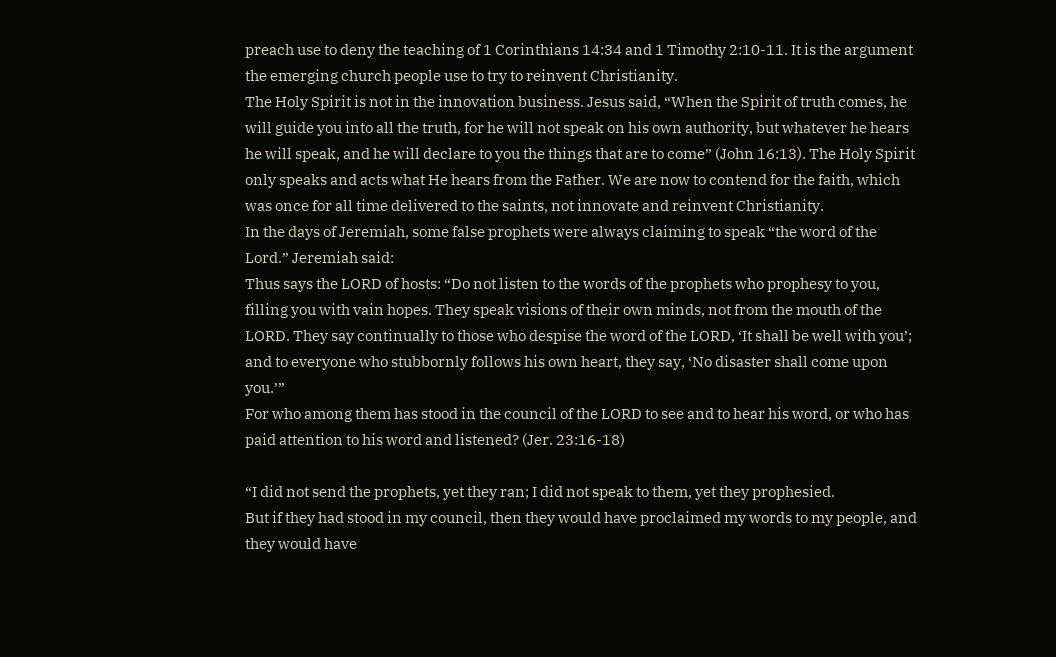preach use to deny the teaching of 1 Corinthians 14:34 and 1 Timothy 2:10-11. It is the argument the emerging church people use to try to reinvent Christianity.
The Holy Spirit is not in the innovation business. Jesus said, “When the Spirit of truth comes, he will guide you into all the truth, for he will not speak on his own authority, but whatever he hears he will speak, and he will declare to you the things that are to come” (John 16:13). The Holy Spirit only speaks and acts what He hears from the Father. We are now to contend for the faith, which was once for all time delivered to the saints, not innovate and reinvent Christianity.
In the days of Jeremiah, some false prophets were always claiming to speak “the word of the Lord.” Jeremiah said:
Thus says the LORD of hosts: “Do not listen to the words of the prophets who prophesy to you, filling you with vain hopes. They speak visions of their own minds, not from the mouth of the LORD. They say continually to those who despise the word of the LORD, ‘It shall be well with you’; and to everyone who stubbornly follows his own heart, they say, ‘No disaster shall come upon you.’”
For who among them has stood in the council of the LORD to see and to hear his word, or who has paid attention to his word and listened? (Jer. 23:16-18)

“I did not send the prophets, yet they ran; I did not speak to them, yet they prophesied.
But if they had stood in my council, then they would have proclaimed my words to my people, and they would have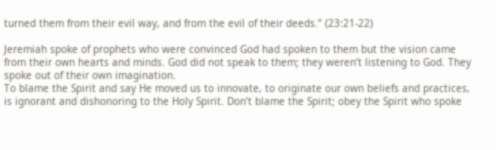turned them from their evil way, and from the evil of their deeds.” (23:21-22)

Jeremiah spoke of prophets who were convinced God had spoken to them but the vision came from their own hearts and minds. God did not speak to them; they weren’t listening to God. They spoke out of their own imagination.
To blame the Spirit and say He moved us to innovate, to originate our own beliefs and practices, is ignorant and dishonoring to the Holy Spirit. Don’t blame the Spirit; obey the Spirit who spoke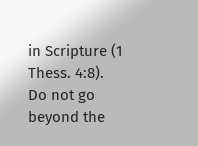in Scripture (1 Thess. 4:8). Do not go beyond the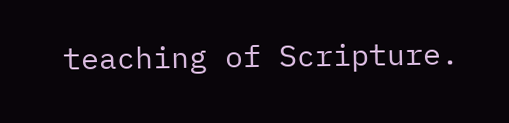teaching of Scripture.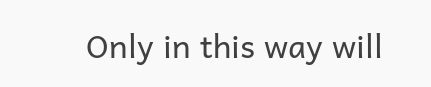Only in this way will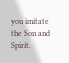you imitate the Son and Spirit.